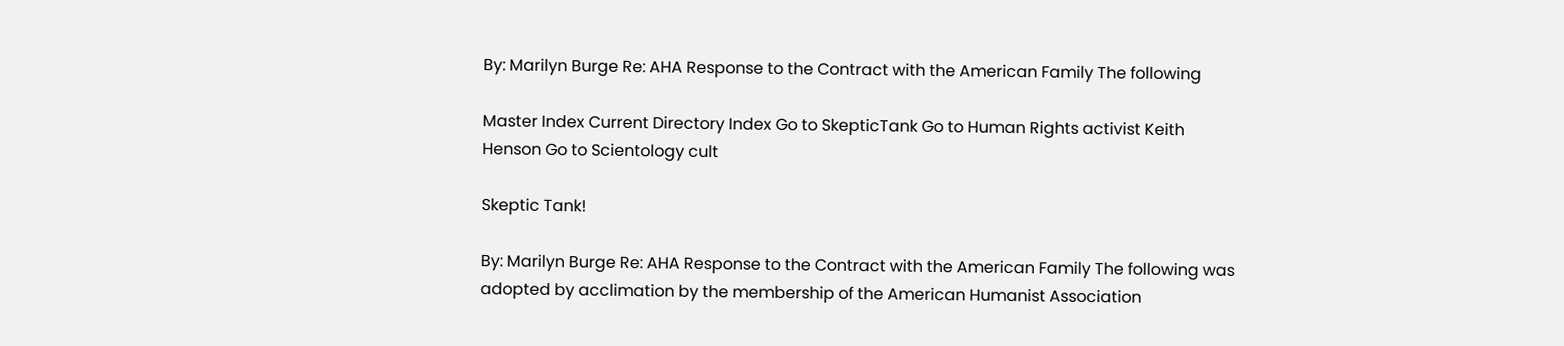By: Marilyn Burge Re: AHA Response to the Contract with the American Family The following

Master Index Current Directory Index Go to SkepticTank Go to Human Rights activist Keith Henson Go to Scientology cult

Skeptic Tank!

By: Marilyn Burge Re: AHA Response to the Contract with the American Family The following was adopted by acclimation by the membership of the American Humanist Association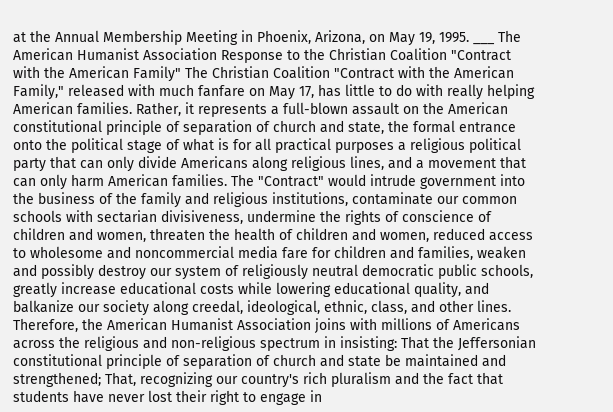at the Annual Membership Meeting in Phoenix, Arizona, on May 19, 1995. ___ The American Humanist Association Response to the Christian Coalition "Contract with the American Family" The Christian Coalition "Contract with the American Family," released with much fanfare on May 17, has little to do with really helping American families. Rather, it represents a full-blown assault on the American constitutional principle of separation of church and state, the formal entrance onto the political stage of what is for all practical purposes a religious political party that can only divide Americans along religious lines, and a movement that can only harm American families. The "Contract" would intrude government into the business of the family and religious institutions, contaminate our common schools with sectarian divisiveness, undermine the rights of conscience of children and women, threaten the health of children and women, reduced access to wholesome and noncommercial media fare for children and families, weaken and possibly destroy our system of religiously neutral democratic public schools, greatly increase educational costs while lowering educational quality, and balkanize our society along creedal, ideological, ethnic, class, and other lines. Therefore, the American Humanist Association joins with millions of Americans across the religious and non-religious spectrum in insisting: That the Jeffersonian constitutional principle of separation of church and state be maintained and strengthened; That, recognizing our country's rich pluralism and the fact that students have never lost their right to engage in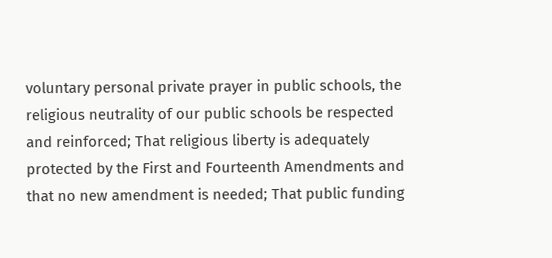voluntary personal private prayer in public schools, the religious neutrality of our public schools be respected and reinforced; That religious liberty is adequately protected by the First and Fourteenth Amendments and that no new amendment is needed; That public funding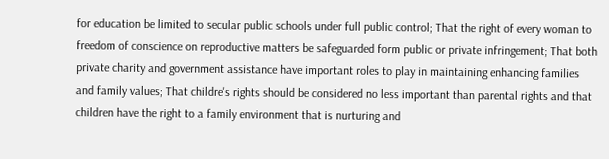for education be limited to secular public schools under full public control; That the right of every woman to freedom of conscience on reproductive matters be safeguarded form public or private infringement; That both private charity and government assistance have important roles to play in maintaining enhancing families and family values; That childre's rights should be considered no less important than parental rights and that children have the right to a family environment that is nurturing and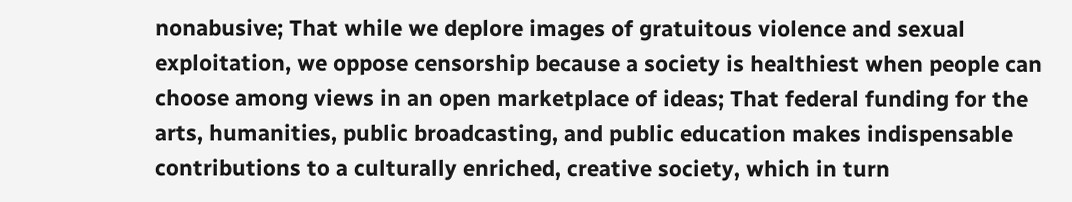nonabusive; That while we deplore images of gratuitous violence and sexual exploitation, we oppose censorship because a society is healthiest when people can choose among views in an open marketplace of ideas; That federal funding for the arts, humanities, public broadcasting, and public education makes indispensable contributions to a culturally enriched, creative society, which in turn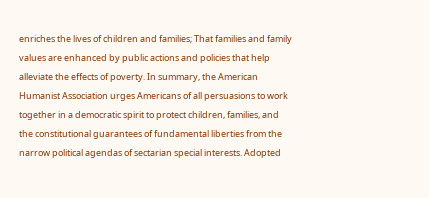enriches the lives of children and families; That families and family values are enhanced by public actions and policies that help alleviate the effects of poverty. In summary, the American Humanist Association urges Americans of all persuasions to work together in a democratic spirit to protect children, families, and the constitutional guarantees of fundamental liberties from the narrow political agendas of sectarian special interests. Adopted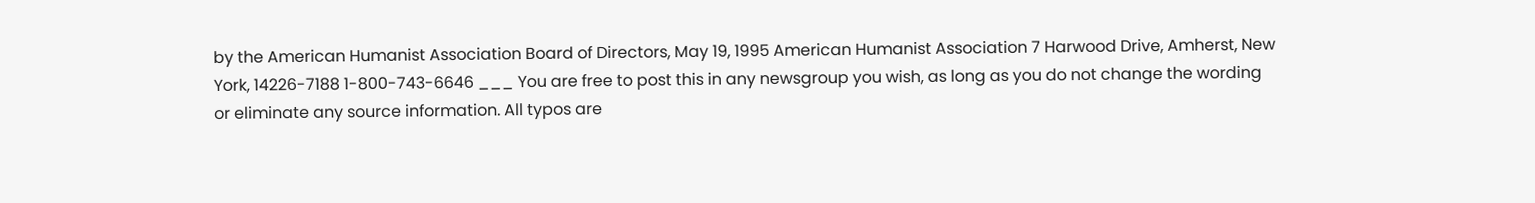by the American Humanist Association Board of Directors, May 19, 1995 American Humanist Association 7 Harwood Drive, Amherst, New York, 14226-7188 1-800-743-6646 ___ You are free to post this in any newsgroup you wish, as long as you do not change the wording or eliminate any source information. All typos are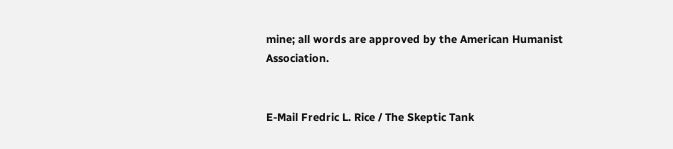mine; all words are approved by the American Humanist Association.


E-Mail Fredric L. Rice / The Skeptic Tank